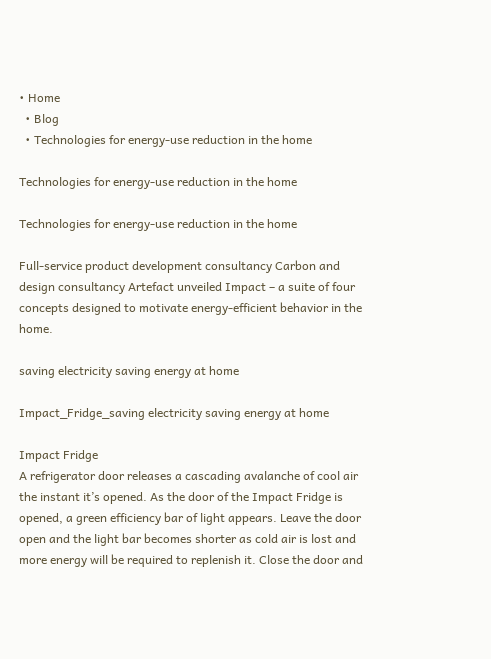• Home
  • Blog
  • Technologies for energy-use reduction in the home

Technologies for energy-use reduction in the home

Technologies for energy-use reduction in the home

Full-service product development consultancy Carbon and design consultancy Artefact unveiled Impact – a suite of four concepts designed to motivate energy-efficient behavior in the home.

saving electricity saving energy at home

Impact_Fridge_saving electricity saving energy at home

Impact Fridge
A refrigerator door releases a cascading avalanche of cool air the instant it’s opened. As the door of the Impact Fridge is opened, a green efficiency bar of light appears. Leave the door open and the light bar becomes shorter as cold air is lost and more energy will be required to replenish it. Close the door and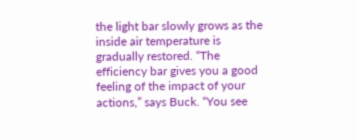the light bar slowly grows as the inside air temperature is gradually restored. “The efficiency bar gives you a good feeling of the impact of your actions,” says Buck. “You see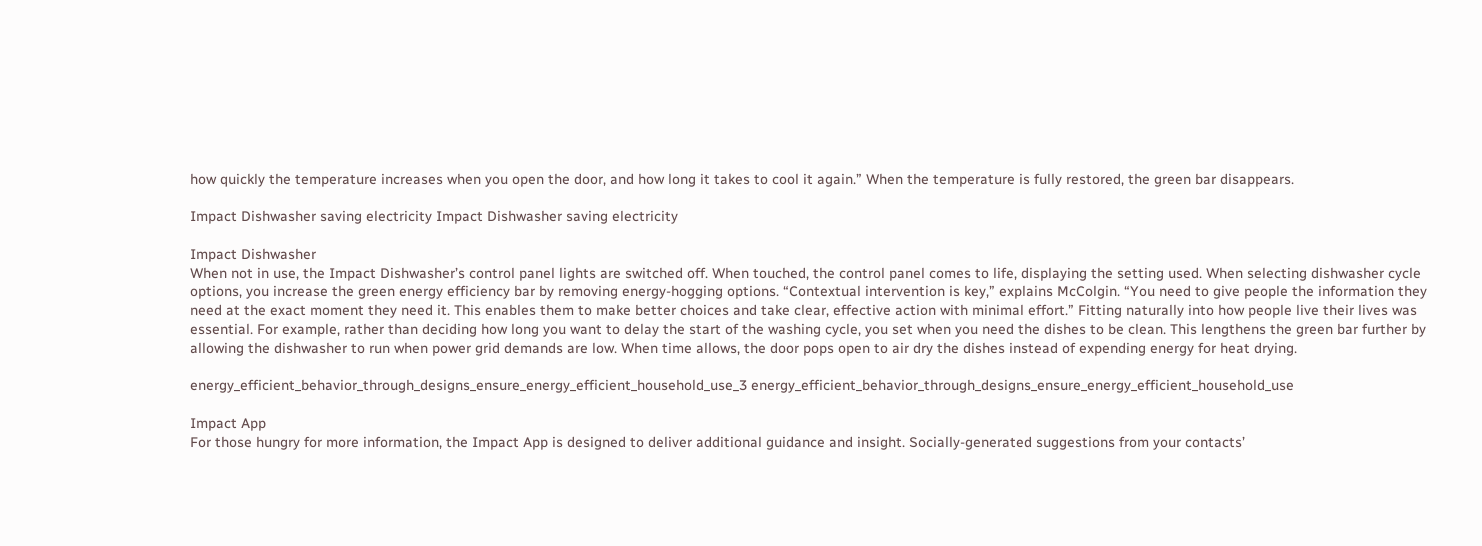how quickly the temperature increases when you open the door, and how long it takes to cool it again.” When the temperature is fully restored, the green bar disappears.

Impact Dishwasher saving electricity Impact Dishwasher saving electricity

Impact Dishwasher
When not in use, the Impact Dishwasher’s control panel lights are switched off. When touched, the control panel comes to life, displaying the setting used. When selecting dishwasher cycle options, you increase the green energy efficiency bar by removing energy-hogging options. “Contextual intervention is key,” explains McColgin. “You need to give people the information they need at the exact moment they need it. This enables them to make better choices and take clear, effective action with minimal effort.” Fitting naturally into how people live their lives was essential. For example, rather than deciding how long you want to delay the start of the washing cycle, you set when you need the dishes to be clean. This lengthens the green bar further by allowing the dishwasher to run when power grid demands are low. When time allows, the door pops open to air dry the dishes instead of expending energy for heat drying.

energy_efficient_behavior_through_designs_ensure_energy_efficient_household_use_3 energy_efficient_behavior_through_designs_ensure_energy_efficient_household_use

Impact App
For those hungry for more information, the Impact App is designed to deliver additional guidance and insight. Socially-generated suggestions from your contacts’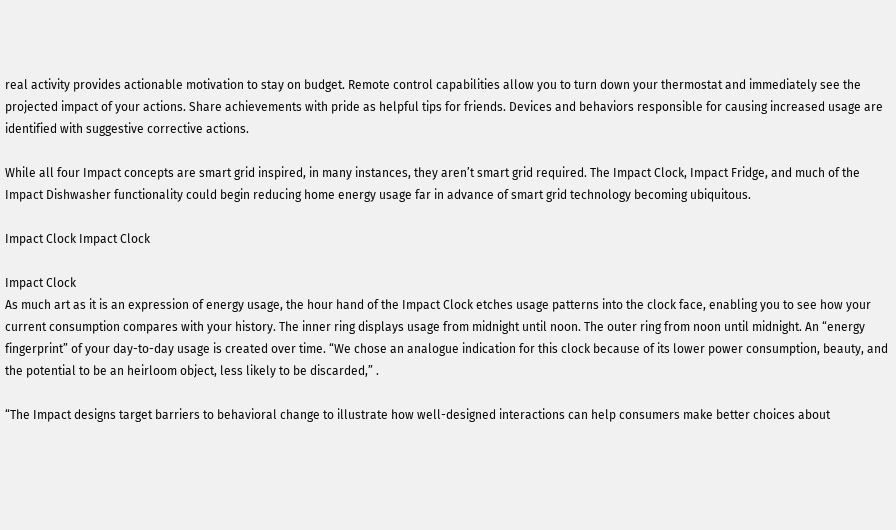real activity provides actionable motivation to stay on budget. Remote control capabilities allow you to turn down your thermostat and immediately see the projected impact of your actions. Share achievements with pride as helpful tips for friends. Devices and behaviors responsible for causing increased usage are identified with suggestive corrective actions.

While all four Impact concepts are smart grid inspired, in many instances, they aren’t smart grid required. The Impact Clock, Impact Fridge, and much of the Impact Dishwasher functionality could begin reducing home energy usage far in advance of smart grid technology becoming ubiquitous.

Impact Clock Impact Clock

Impact Clock
As much art as it is an expression of energy usage, the hour hand of the Impact Clock etches usage patterns into the clock face, enabling you to see how your current consumption compares with your history. The inner ring displays usage from midnight until noon. The outer ring from noon until midnight. An “energy fingerprint” of your day-to-day usage is created over time. “We chose an analogue indication for this clock because of its lower power consumption, beauty, and the potential to be an heirloom object, less likely to be discarded,” .

“The Impact designs target barriers to behavioral change to illustrate how well-designed interactions can help consumers make better choices about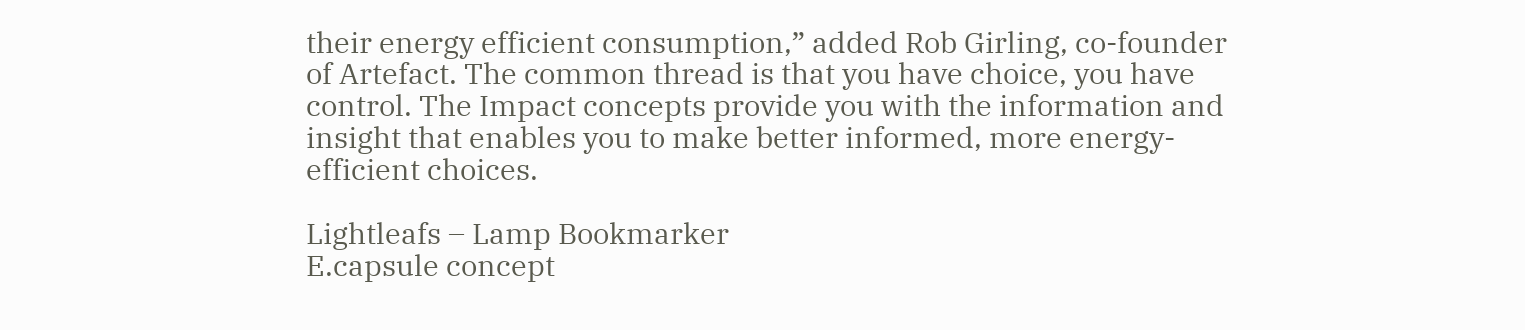their energy efficient consumption,” added Rob Girling, co-founder of Artefact. The common thread is that you have choice, you have control. The Impact concepts provide you with the information and insight that enables you to make better informed, more energy-efficient choices.

Lightleafs – Lamp Bookmarker
E.capsule concept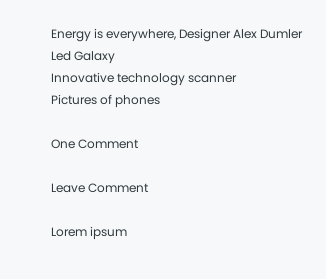Energy is everywhere, Designer Alex Dumler
Led Galaxy
Innovative technology scanner
Pictures of phones

One Comment

Leave Comment

Lorem ipsum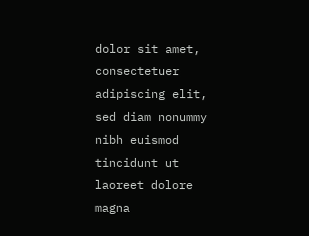dolor sit amet, consectetuer adipiscing elit, sed diam nonummy nibh euismod tincidunt ut laoreet dolore magna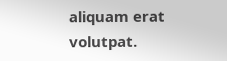aliquam erat volutpat.